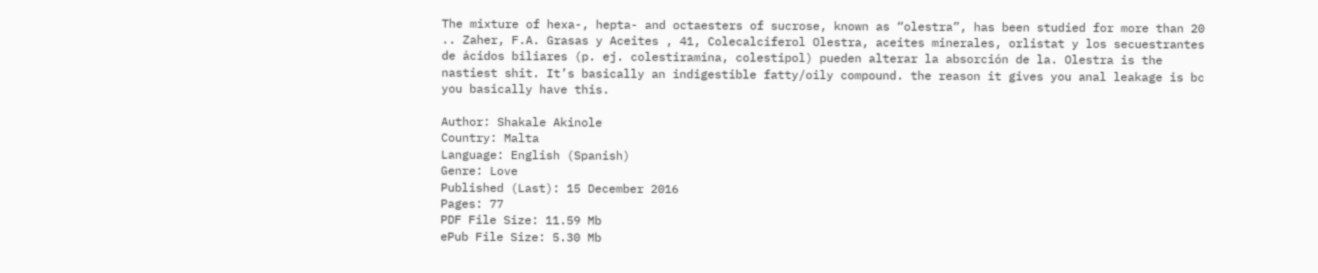The mixture of hexa-, hepta- and octaesters of sucrose, known as “olestra”, has been studied for more than 20 .. Zaher, F.A. Grasas y Aceites , 41, Colecalciferol Olestra, aceites minerales, orlistat y los secuestrantes de ácidos biliares (p. ej. colestiramina, colestipol) pueden alterar la absorción de la. Olestra is the nastiest shit. It’s basically an indigestible fatty/oily compound. the reason it gives you anal leakage is bc you basically have this.

Author: Shakale Akinole
Country: Malta
Language: English (Spanish)
Genre: Love
Published (Last): 15 December 2016
Pages: 77
PDF File Size: 11.59 Mb
ePub File Size: 5.30 Mb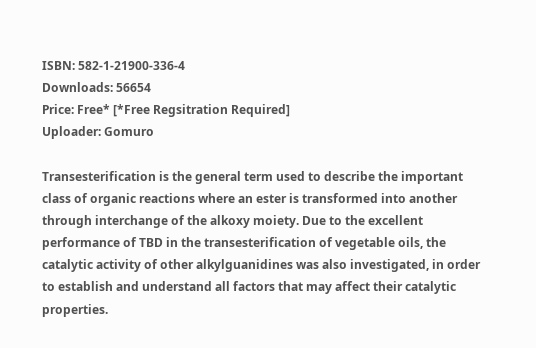ISBN: 582-1-21900-336-4
Downloads: 56654
Price: Free* [*Free Regsitration Required]
Uploader: Gomuro

Transesterification is the general term used to describe the important class of organic reactions where an ester is transformed into another through interchange of the alkoxy moiety. Due to the excellent performance of TBD in the transesterification of vegetable oils, the catalytic activity of other alkylguanidines was also investigated, in order to establish and understand all factors that may affect their catalytic properties.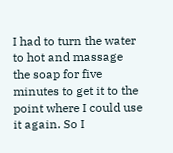I had to turn the water to hot and massage the soap for five minutes to get it to the point where I could use it again. So I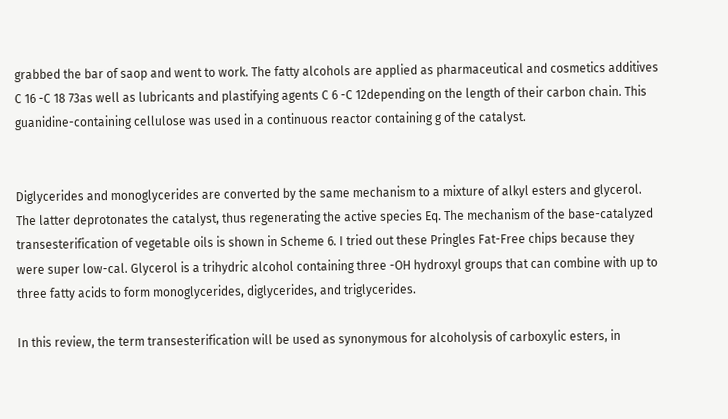grabbed the bar of saop and went to work. The fatty alcohols are applied as pharmaceutical and cosmetics additives C 16 -C 18 73as well as lubricants and plastifying agents C 6 -C 12depending on the length of their carbon chain. This guanidine-containing cellulose was used in a continuous reactor containing g of the catalyst.


Diglycerides and monoglycerides are converted by the same mechanism to a mixture of alkyl esters and glycerol. The latter deprotonates the catalyst, thus regenerating the active species Eq. The mechanism of the base-catalyzed transesterification of vegetable oils is shown in Scheme 6. I tried out these Pringles Fat-Free chips because they were super low-cal. Glycerol is a trihydric alcohol containing three -OH hydroxyl groups that can combine with up to three fatty acids to form monoglycerides, diglycerides, and triglycerides.

In this review, the term transesterification will be used as synonymous for alcoholysis of carboxylic esters, in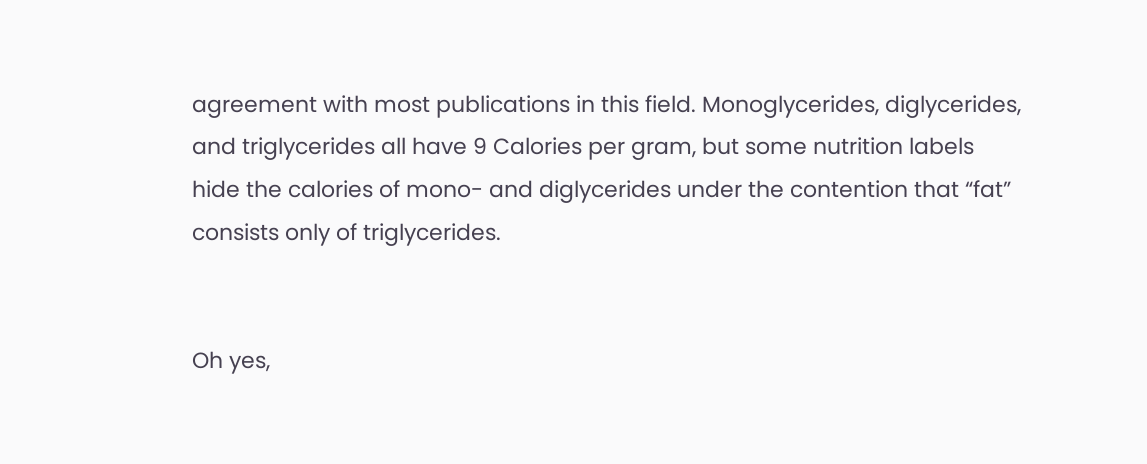agreement with most publications in this field. Monoglycerides, diglycerides, and triglycerides all have 9 Calories per gram, but some nutrition labels hide the calories of mono- and diglycerides under the contention that “fat” consists only of triglycerides.


Oh yes,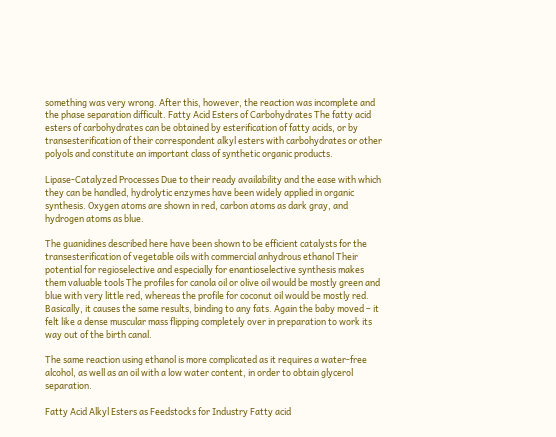something was very wrong. After this, however, the reaction was incomplete and the phase separation difficult. Fatty Acid Esters of Carbohydrates The fatty acid esters of carbohydrates can be obtained by esterification of fatty acids, or by transesterification of their correspondent alkyl esters with carbohydrates or other polyols and constitute an important class of synthetic organic products.

Lipase-Catalyzed Processes Due to their ready availability and the ease with which they can be handled, hydrolytic enzymes have been widely applied in organic synthesis. Oxygen atoms are shown in red, carbon atoms as dark gray, and hydrogen atoms as blue.

The guanidines described here have been shown to be efficient catalysts for the transesterification of vegetable oils with commercial anhydrous ethanol Their potential for regioselective and especially for enantioselective synthesis makes them valuable tools The profiles for canola oil or olive oil would be mostly green and blue with very little red, whereas the profile for coconut oil would be mostly red. Basically, it causes the same results, binding to any fats. Again the baby moved – it felt like a dense muscular mass flipping completely over in preparation to work its way out of the birth canal.

The same reaction using ethanol is more complicated as it requires a water-free alcohol, as well as an oil with a low water content, in order to obtain glycerol separation.

Fatty Acid Alkyl Esters as Feedstocks for Industry Fatty acid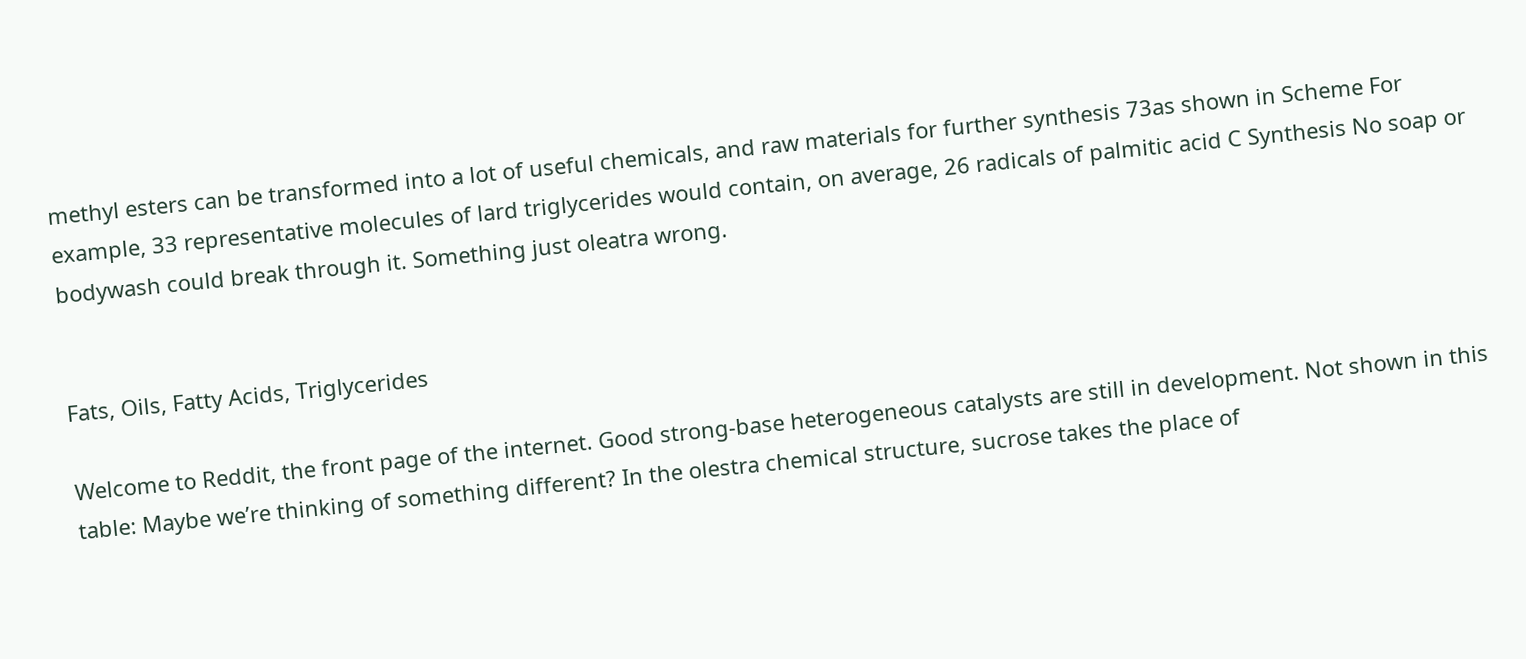methyl esters can be transformed into a lot of useful chemicals, and raw materials for further synthesis 73as shown in Scheme For example, 33 representative molecules of lard triglycerides would contain, on average, 26 radicals of palmitic acid C Synthesis No soap or bodywash could break through it. Something just oleatra wrong.


Fats, Oils, Fatty Acids, Triglycerides

Welcome to Reddit, the front page of the internet. Good strong-base heterogeneous catalysts are still in development. Not shown in this table: Maybe we’re thinking of something different? In the olestra chemical structure, sucrose takes the place of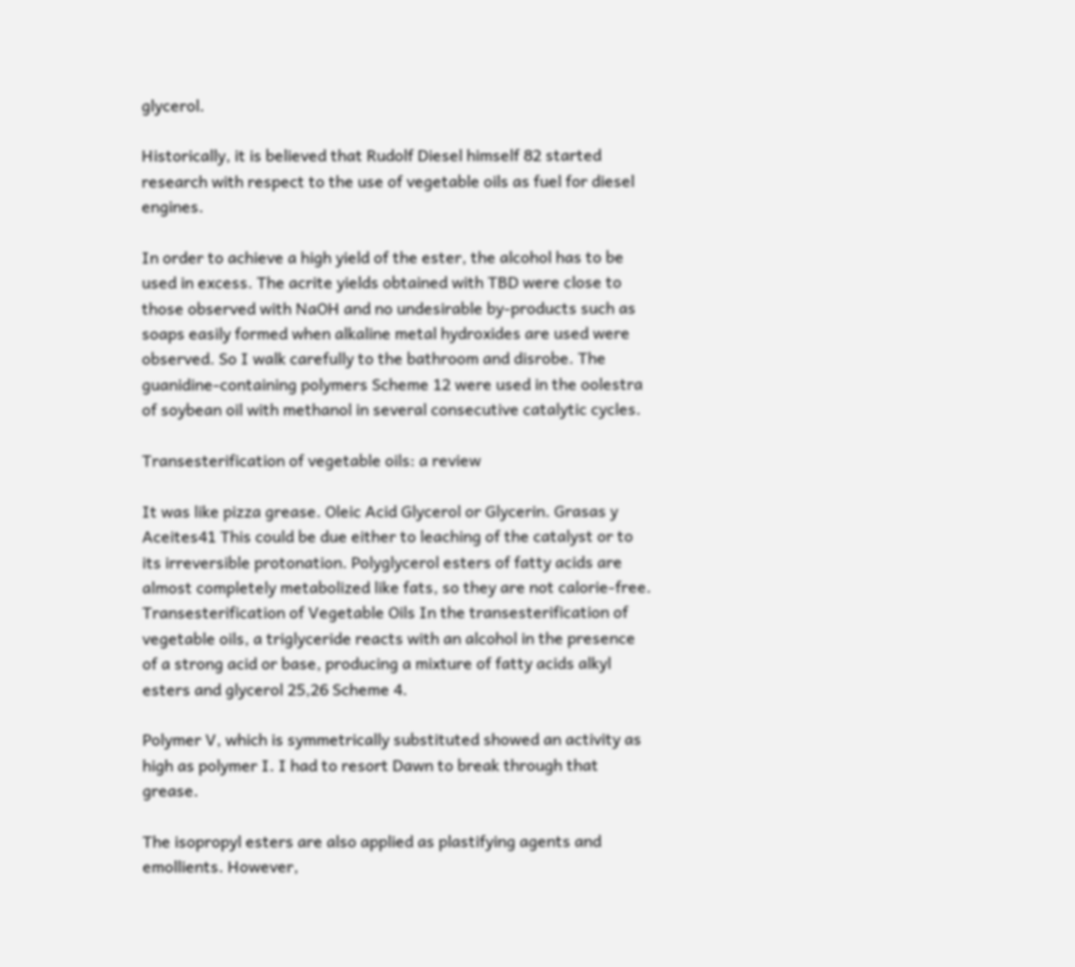glycerol.

Historically, it is believed that Rudolf Diesel himself 82 started research with respect to the use of vegetable oils as fuel for diesel engines.

In order to achieve a high yield of the ester, the alcohol has to be used in excess. The acrite yields obtained with TBD were close to those observed with NaOH and no undesirable by-products such as soaps easily formed when alkaline metal hydroxides are used were observed. So I walk carefully to the bathroom and disrobe. The guanidine-containing polymers Scheme 12 were used in the oolestra of soybean oil with methanol in several consecutive catalytic cycles.

Transesterification of vegetable oils: a review

It was like pizza grease. Oleic Acid Glycerol or Glycerin. Grasas y Aceites41 This could be due either to leaching of the catalyst or to its irreversible protonation. Polyglycerol esters of fatty acids are almost completely metabolized like fats, so they are not calorie-free. Transesterification of Vegetable Oils In the transesterification of vegetable oils, a triglyceride reacts with an alcohol in the presence of a strong acid or base, producing a mixture of fatty acids alkyl esters and glycerol 25,26 Scheme 4.

Polymer V, which is symmetrically substituted showed an activity as high as polymer I. I had to resort Dawn to break through that grease.

The isopropyl esters are also applied as plastifying agents and emollients. However,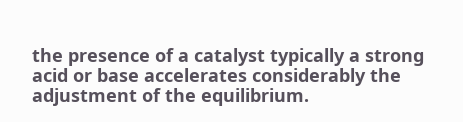the presence of a catalyst typically a strong acid or base accelerates considerably the adjustment of the equilibrium.